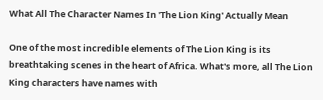What All The Character Names In 'The Lion King' Actually Mean

One of the most incredible elements of The Lion King is its breathtaking scenes in the heart of Africa. What's more, all The Lion King characters have names with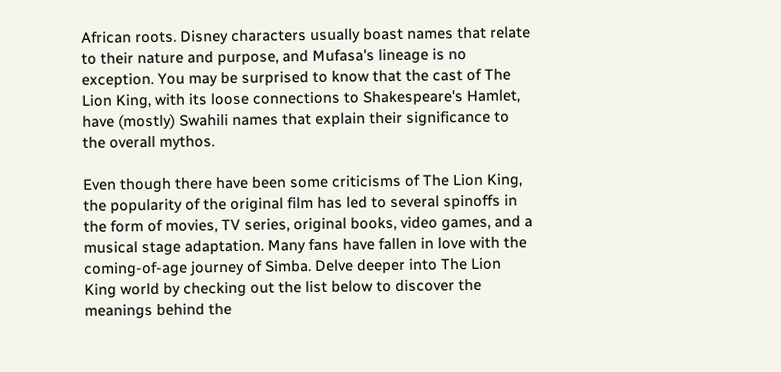African roots. Disney characters usually boast names that relate to their nature and purpose, and Mufasa's lineage is no exception. You may be surprised to know that the cast of The Lion King, with its loose connections to Shakespeare's Hamlet, have (mostly) Swahili names that explain their significance to the overall mythos.

Even though there have been some criticisms of The Lion King, the popularity of the original film has led to several spinoffs in the form of movies, TV series, original books, video games, and a musical stage adaptation. Many fans have fallen in love with the coming-of-age journey of Simba. Delve deeper into The Lion King world by checking out the list below to discover the meanings behind the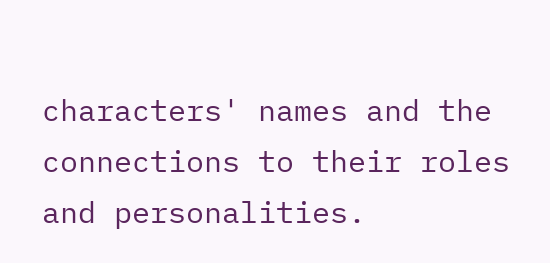characters' names and the connections to their roles and personalities.